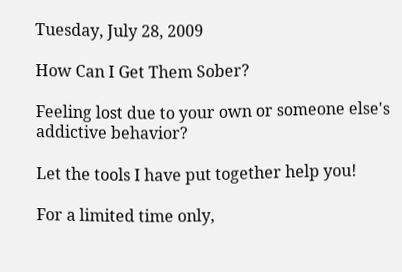Tuesday, July 28, 2009

How Can I Get Them Sober?

Feeling lost due to your own or someone else's addictive behavior?

Let the tools I have put together help you!

For a limited time only,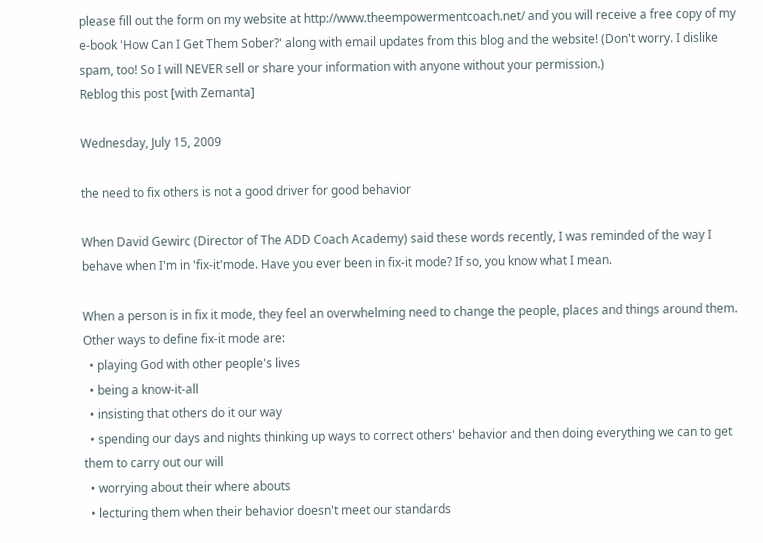please fill out the form on my website at http://www.theempowermentcoach.net/ and you will receive a free copy of my e-book 'How Can I Get Them Sober?' along with email updates from this blog and the website! (Don't worry. I dislike spam, too! So I will NEVER sell or share your information with anyone without your permission.)
Reblog this post [with Zemanta]

Wednesday, July 15, 2009

the need to fix others is not a good driver for good behavior

When David Gewirc (Director of The ADD Coach Academy) said these words recently, I was reminded of the way I behave when I'm in 'fix-it'mode. Have you ever been in fix-it mode? If so, you know what I mean.

When a person is in fix it mode, they feel an overwhelming need to change the people, places and things around them. Other ways to define fix-it mode are:
  • playing God with other people's lives
  • being a know-it-all
  • insisting that others do it our way
  • spending our days and nights thinking up ways to correct others' behavior and then doing everything we can to get them to carry out our will
  • worrying about their where abouts
  • lecturing them when their behavior doesn't meet our standards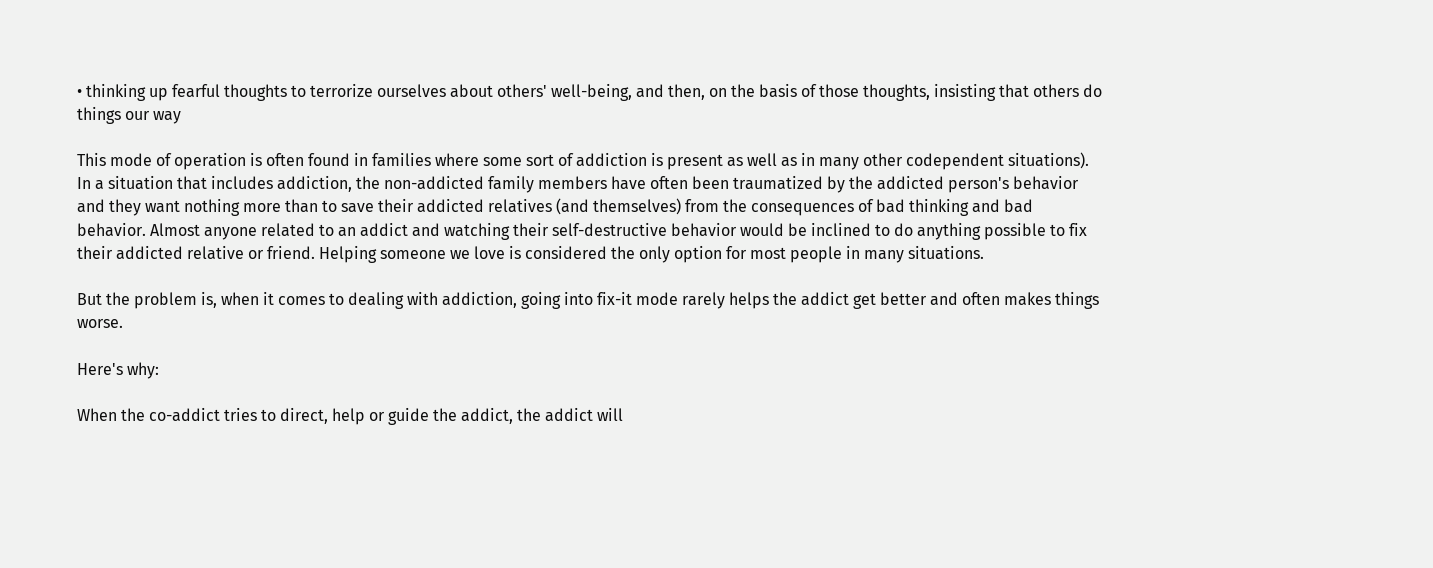• thinking up fearful thoughts to terrorize ourselves about others' well-being, and then, on the basis of those thoughts, insisting that others do things our way

This mode of operation is often found in families where some sort of addiction is present as well as in many other codependent situations). In a situation that includes addiction, the non-addicted family members have often been traumatized by the addicted person's behavior and they want nothing more than to save their addicted relatives (and themselves) from the consequences of bad thinking and bad behavior. Almost anyone related to an addict and watching their self-destructive behavior would be inclined to do anything possible to fix their addicted relative or friend. Helping someone we love is considered the only option for most people in many situations.

But the problem is, when it comes to dealing with addiction, going into fix-it mode rarely helps the addict get better and often makes things worse.

Here's why:

When the co-addict tries to direct, help or guide the addict, the addict will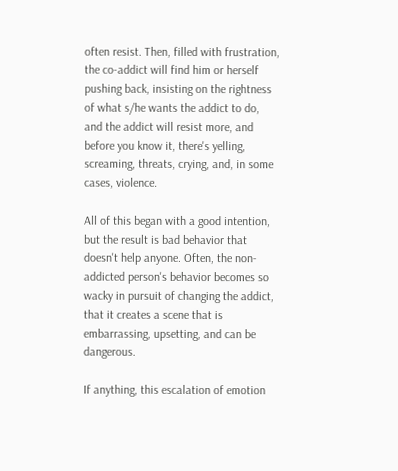often resist. Then, filled with frustration, the co-addict will find him or herself pushing back, insisting on the rightness of what s/he wants the addict to do, and the addict will resist more, and before you know it, there's yelling, screaming, threats, crying, and, in some cases, violence.

All of this began with a good intention, but the result is bad behavior that doesn't help anyone. Often, the non-addicted person's behavior becomes so wacky in pursuit of changing the addict, that it creates a scene that is embarrassing, upsetting, and can be dangerous.

If anything, this escalation of emotion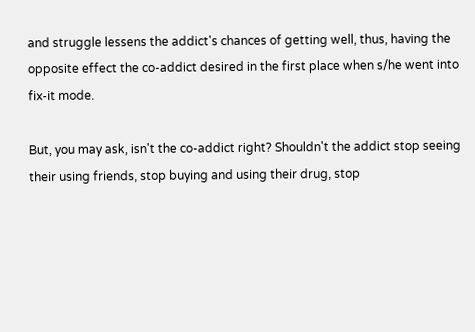and struggle lessens the addict's chances of getting well, thus, having the opposite effect the co-addict desired in the first place when s/he went into fix-it mode.

But, you may ask, isn't the co-addict right? Shouldn't the addict stop seeing their using friends, stop buying and using their drug, stop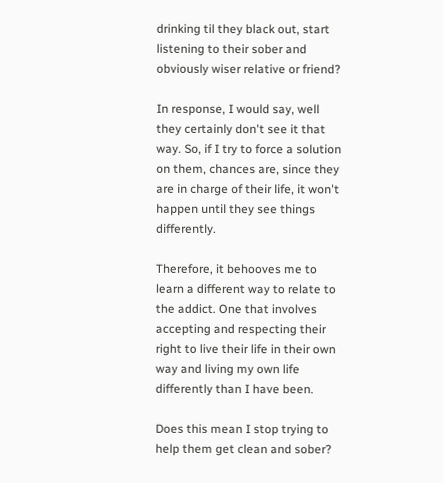drinking til they black out, start listening to their sober and obviously wiser relative or friend?

In response, I would say, well they certainly don't see it that way. So, if I try to force a solution on them, chances are, since they are in charge of their life, it won't happen until they see things differently.

Therefore, it behooves me to learn a different way to relate to the addict. One that involves accepting and respecting their right to live their life in their own way and living my own life differently than I have been.

Does this mean I stop trying to help them get clean and sober?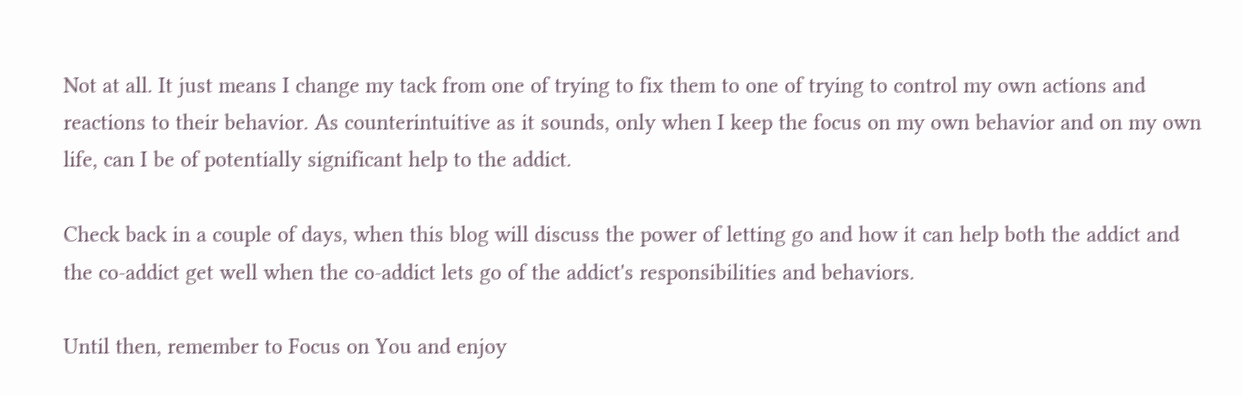Not at all. It just means I change my tack from one of trying to fix them to one of trying to control my own actions and reactions to their behavior. As counterintuitive as it sounds, only when I keep the focus on my own behavior and on my own life, can I be of potentially significant help to the addict.

Check back in a couple of days, when this blog will discuss the power of letting go and how it can help both the addict and the co-addict get well when the co-addict lets go of the addict's responsibilities and behaviors.

Until then, remember to Focus on You and enjoy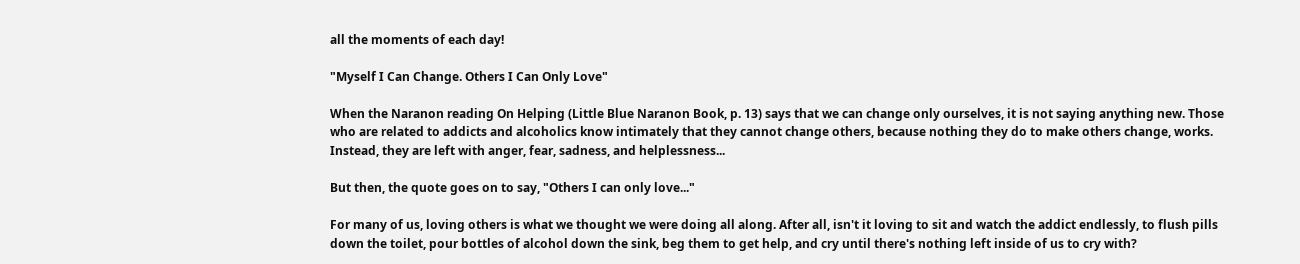all the moments of each day!

"Myself I Can Change. Others I Can Only Love"

When the Naranon reading On Helping (Little Blue Naranon Book, p. 13) says that we can change only ourselves, it is not saying anything new. Those who are related to addicts and alcoholics know intimately that they cannot change others, because nothing they do to make others change, works. Instead, they are left with anger, fear, sadness, and helplessness...

But then, the quote goes on to say, "Others I can only love..."

For many of us, loving others is what we thought we were doing all along. After all, isn't it loving to sit and watch the addict endlessly, to flush pills down the toilet, pour bottles of alcohol down the sink, beg them to get help, and cry until there's nothing left inside of us to cry with?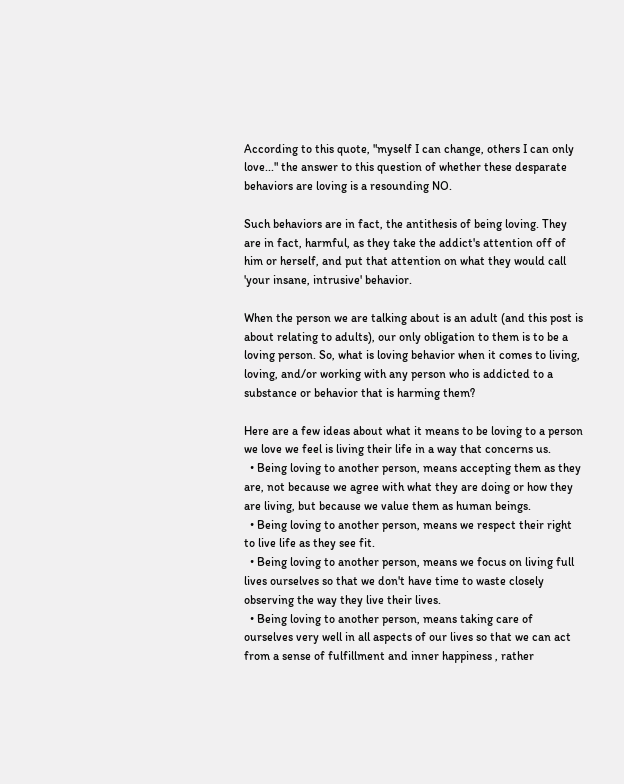According to this quote, "myself I can change, others I can only love..." the answer to this question of whether these desparate behaviors are loving is a resounding NO.

Such behaviors are in fact, the antithesis of being loving. They are in fact, harmful, as they take the addict's attention off of him or herself, and put that attention on what they would call 'your insane, intrusive' behavior.

When the person we are talking about is an adult (and this post is about relating to adults), our only obligation to them is to be a loving person. So, what is loving behavior when it comes to living, loving, and/or working with any person who is addicted to a substance or behavior that is harming them?

Here are a few ideas about what it means to be loving to a person we love we feel is living their life in a way that concerns us.
  • Being loving to another person, means accepting them as they are, not because we agree with what they are doing or how they are living, but because we value them as human beings.
  • Being loving to another person, means we respect their right to live life as they see fit.
  • Being loving to another person, means we focus on living full lives ourselves so that we don't have time to waste closely observing the way they live their lives.
  • Being loving to another person, means taking care of ourselves very well in all aspects of our lives so that we can act from a sense of fulfillment and inner happiness , rather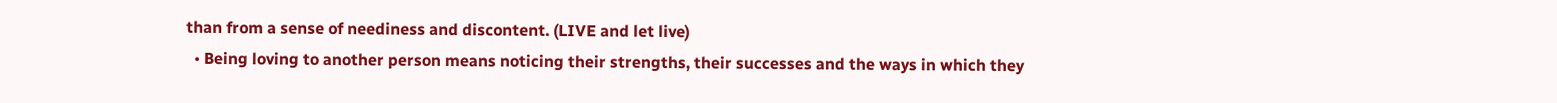than from a sense of neediness and discontent. (LIVE and let live)
  • Being loving to another person means noticing their strengths, their successes and the ways in which they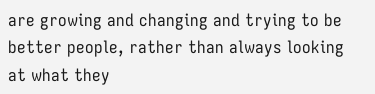are growing and changing and trying to be better people, rather than always looking at what they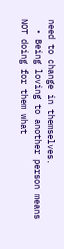need to change in themselves.
  • Being loving to another person means NOT doing for them what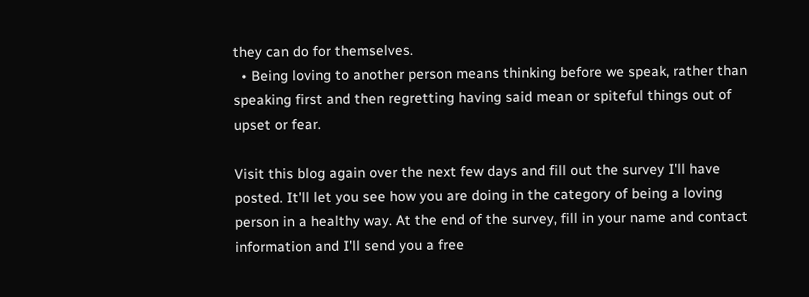they can do for themselves.
  • Being loving to another person means thinking before we speak, rather than speaking first and then regretting having said mean or spiteful things out of upset or fear.

Visit this blog again over the next few days and fill out the survey I'll have posted. It'll let you see how you are doing in the category of being a loving person in a healthy way. At the end of the survey, fill in your name and contact information and I'll send you a free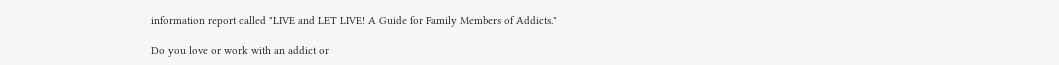information report called "LIVE and LET LIVE! A Guide for Family Members of Addicts."

Do you love or work with an addict or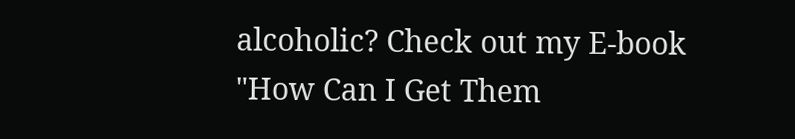alcoholic? Check out my E-book "How Can I Get Them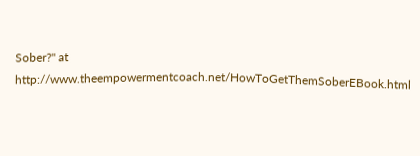Sober?" at http://www.theempowermentcoach.net/HowToGetThemSoberEBook.html